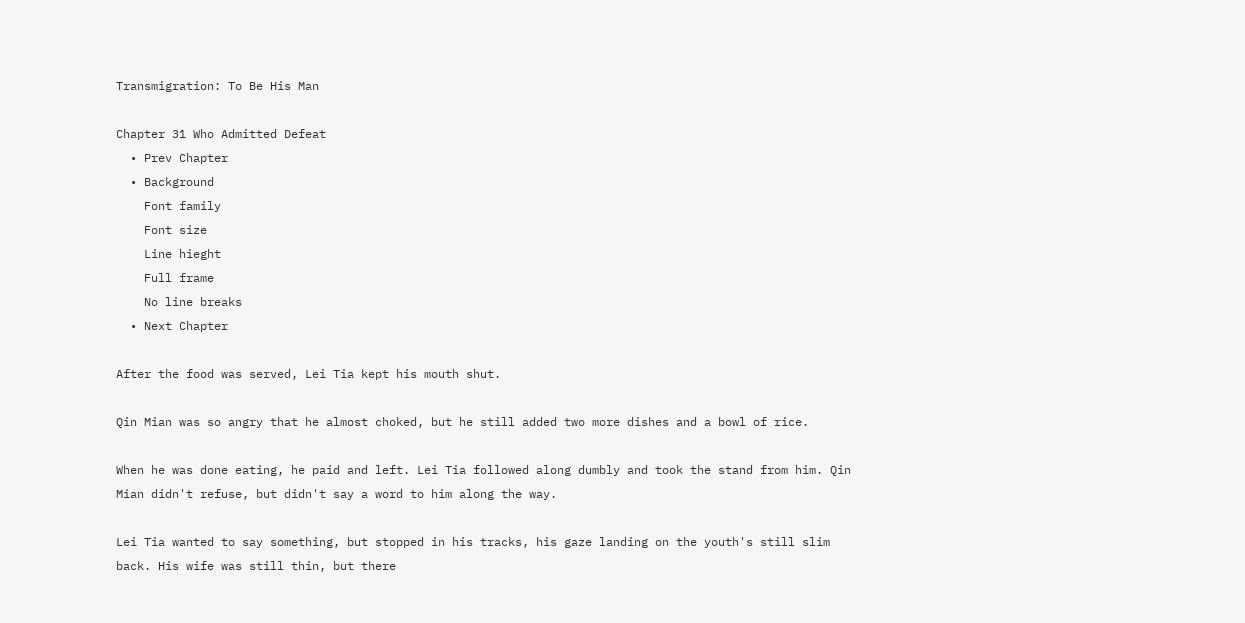Transmigration: To Be His Man

Chapter 31 Who Admitted Defeat
  • Prev Chapter
  • Background
    Font family
    Font size
    Line hieght
    Full frame
    No line breaks
  • Next Chapter

After the food was served, Lei Tia kept his mouth shut.

Qin Mian was so angry that he almost choked, but he still added two more dishes and a bowl of rice.

When he was done eating, he paid and left. Lei Tia followed along dumbly and took the stand from him. Qin Mian didn't refuse, but didn't say a word to him along the way.

Lei Tia wanted to say something, but stopped in his tracks, his gaze landing on the youth's still slim back. His wife was still thin, but there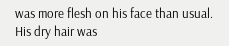was more flesh on his face than usual. His dry hair was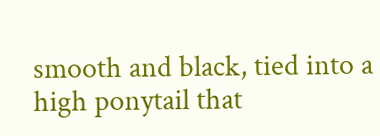smooth and black, tied into a high ponytail that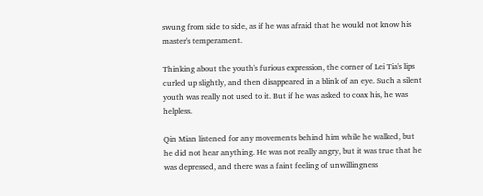swung from side to side, as if he was afraid that he would not know his master's temperament.

Thinking about the youth's furious expression, the corner of Lei Tia's lips curled up slightly, and then disappeared in a blink of an eye. Such a silent youth was really not used to it. But if he was asked to coax his, he was helpless.

Qin Mian listened for any movements behind him while he walked, but he did not hear anything. He was not really angry, but it was true that he was depressed, and there was a faint feeling of unwillingness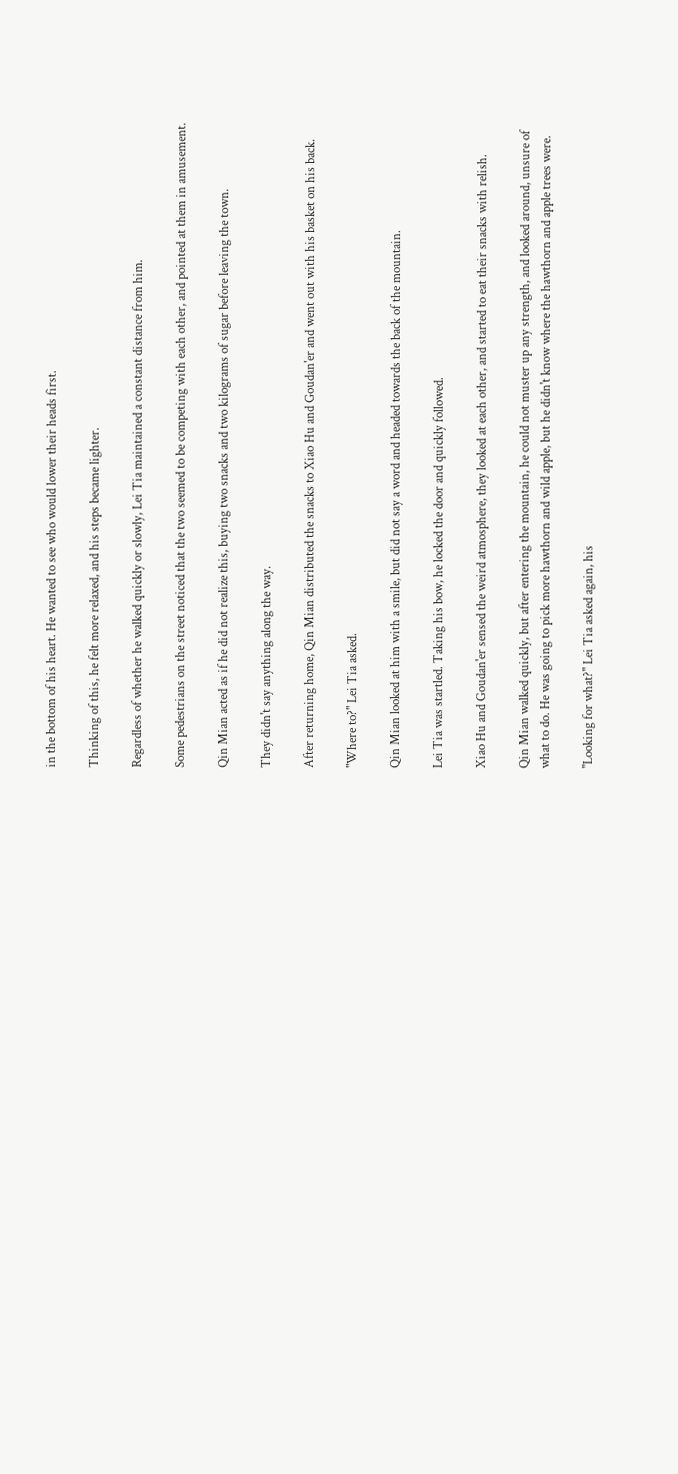in the bottom of his heart. He wanted to see who would lower their heads first.

Thinking of this, he felt more relaxed, and his steps became lighter.

Regardless of whether he walked quickly or slowly, Lei Tia maintained a constant distance from him.

Some pedestrians on the street noticed that the two seemed to be competing with each other, and pointed at them in amusement.

Qin Mian acted as if he did not realize this, buying two snacks and two kilograms of sugar before leaving the town.

They didn't say anything along the way.

After returning home, Qin Mian distributed the snacks to Xiao Hu and Goudan'er and went out with his basket on his back.

"Where to?" Lei Tia asked.

Qin Mian looked at him with a smile, but did not say a word and headed towards the back of the mountain.

Lei Tia was startled. Taking his bow, he locked the door and quickly followed.

Xiao Hu and Goudan'er sensed the weird atmosphere, they looked at each other, and started to eat their snacks with relish.

Qin Mian walked quickly, but after entering the mountain, he could not muster up any strength, and looked around, unsure of what to do. He was going to pick more hawthorn and wild apple, but he didn't know where the hawthorn and apple trees were.

"Looking for what?" Lei Tia asked again, his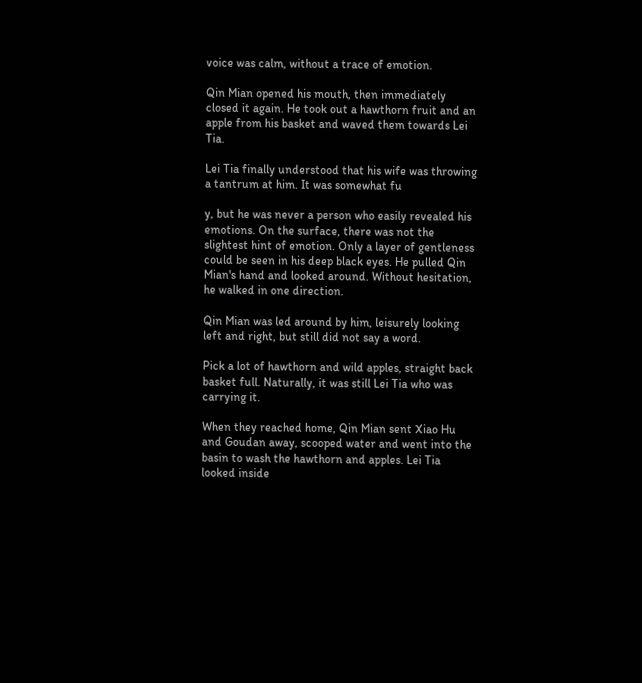voice was calm, without a trace of emotion.

Qin Mian opened his mouth, then immediately closed it again. He took out a hawthorn fruit and an apple from his basket and waved them towards Lei Tia.

Lei Tia finally understood that his wife was throwing a tantrum at him. It was somewhat fu

y, but he was never a person who easily revealed his emotions. On the surface, there was not the slightest hint of emotion. Only a layer of gentleness could be seen in his deep black eyes. He pulled Qin Mian's hand and looked around. Without hesitation, he walked in one direction.

Qin Mian was led around by him, leisurely looking left and right, but still did not say a word.

Pick a lot of hawthorn and wild apples, straight back basket full. Naturally, it was still Lei Tia who was carrying it.

When they reached home, Qin Mian sent Xiao Hu and Goudan away, scooped water and went into the basin to wash the hawthorn and apples. Lei Tia looked inside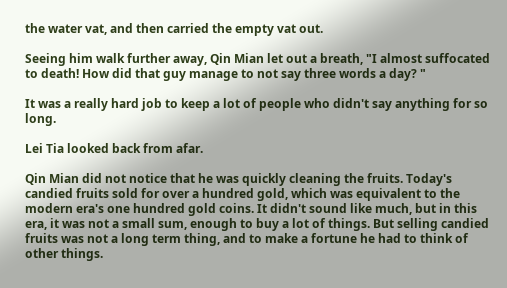the water vat, and then carried the empty vat out.

Seeing him walk further away, Qin Mian let out a breath, "I almost suffocated to death! How did that guy manage to not say three words a day? "

It was a really hard job to keep a lot of people who didn't say anything for so long.

Lei Tia looked back from afar.

Qin Mian did not notice that he was quickly cleaning the fruits. Today's candied fruits sold for over a hundred gold, which was equivalent to the modern era's one hundred gold coins. It didn't sound like much, but in this era, it was not a small sum, enough to buy a lot of things. But selling candied fruits was not a long term thing, and to make a fortune he had to think of other things.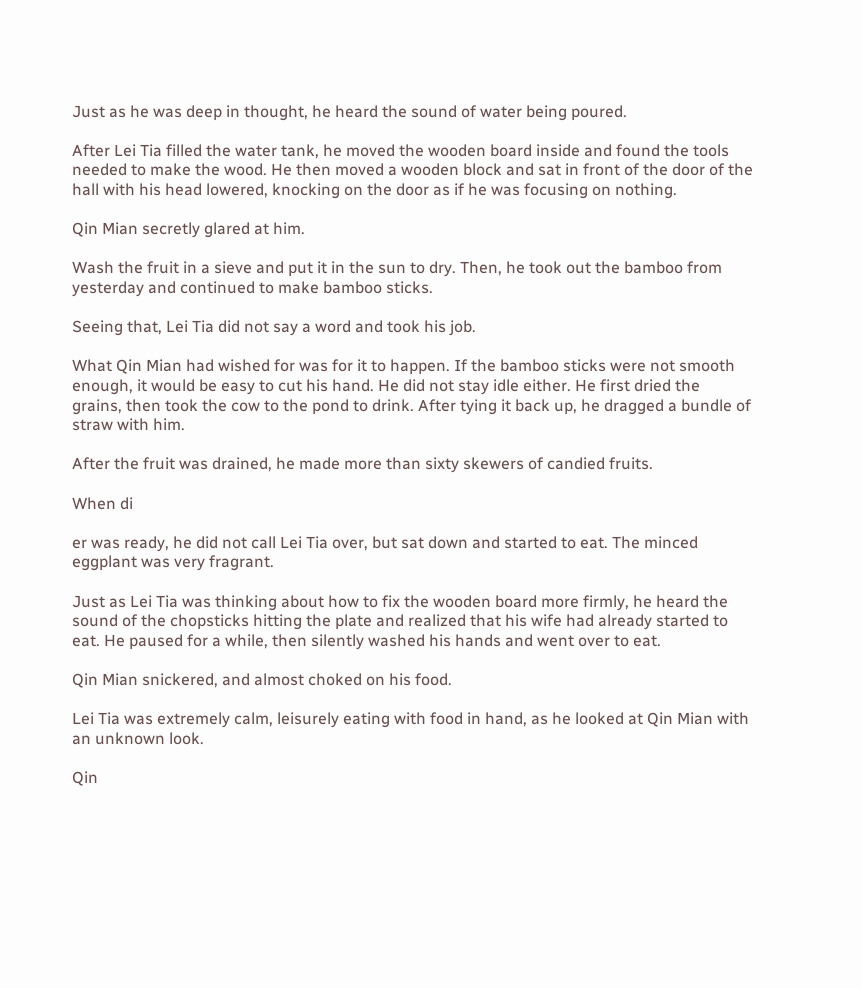Just as he was deep in thought, he heard the sound of water being poured.

After Lei Tia filled the water tank, he moved the wooden board inside and found the tools needed to make the wood. He then moved a wooden block and sat in front of the door of the hall with his head lowered, knocking on the door as if he was focusing on nothing.

Qin Mian secretly glared at him.

Wash the fruit in a sieve and put it in the sun to dry. Then, he took out the bamboo from yesterday and continued to make bamboo sticks.

Seeing that, Lei Tia did not say a word and took his job.

What Qin Mian had wished for was for it to happen. If the bamboo sticks were not smooth enough, it would be easy to cut his hand. He did not stay idle either. He first dried the grains, then took the cow to the pond to drink. After tying it back up, he dragged a bundle of straw with him.

After the fruit was drained, he made more than sixty skewers of candied fruits.

When di

er was ready, he did not call Lei Tia over, but sat down and started to eat. The minced eggplant was very fragrant.

Just as Lei Tia was thinking about how to fix the wooden board more firmly, he heard the sound of the chopsticks hitting the plate and realized that his wife had already started to eat. He paused for a while, then silently washed his hands and went over to eat.

Qin Mian snickered, and almost choked on his food.

Lei Tia was extremely calm, leisurely eating with food in hand, as he looked at Qin Mian with an unknown look.

Qin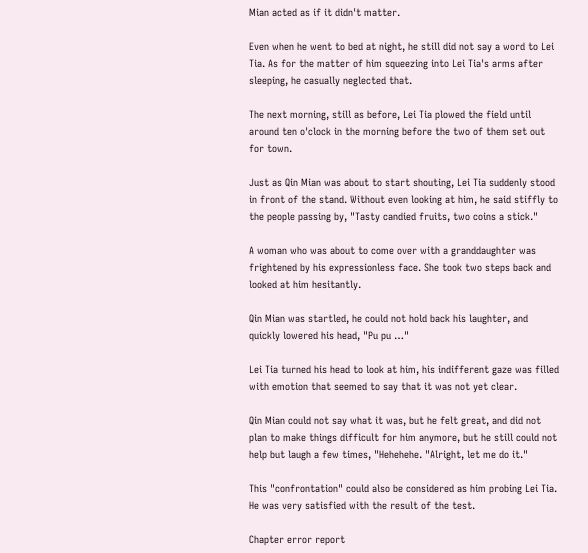Mian acted as if it didn't matter.

Even when he went to bed at night, he still did not say a word to Lei Tia. As for the matter of him squeezing into Lei Tia's arms after sleeping, he casually neglected that.

The next morning, still as before, Lei Tia plowed the field until around ten o'clock in the morning before the two of them set out for town.

Just as Qin Mian was about to start shouting, Lei Tia suddenly stood in front of the stand. Without even looking at him, he said stiffly to the people passing by, "Tasty candied fruits, two coins a stick."

A woman who was about to come over with a granddaughter was frightened by his expressionless face. She took two steps back and looked at him hesitantly.

Qin Mian was startled, he could not hold back his laughter, and quickly lowered his head, "Pu pu …"

Lei Tia turned his head to look at him, his indifferent gaze was filled with emotion that seemed to say that it was not yet clear.

Qin Mian could not say what it was, but he felt great, and did not plan to make things difficult for him anymore, but he still could not help but laugh a few times, "Hehehehe. "Alright, let me do it."

This "confrontation" could also be considered as him probing Lei Tia. He was very satisfied with the result of the test.

Chapter error report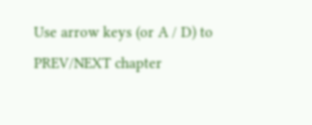Use arrow keys (or A / D) to PREV/NEXT chapter